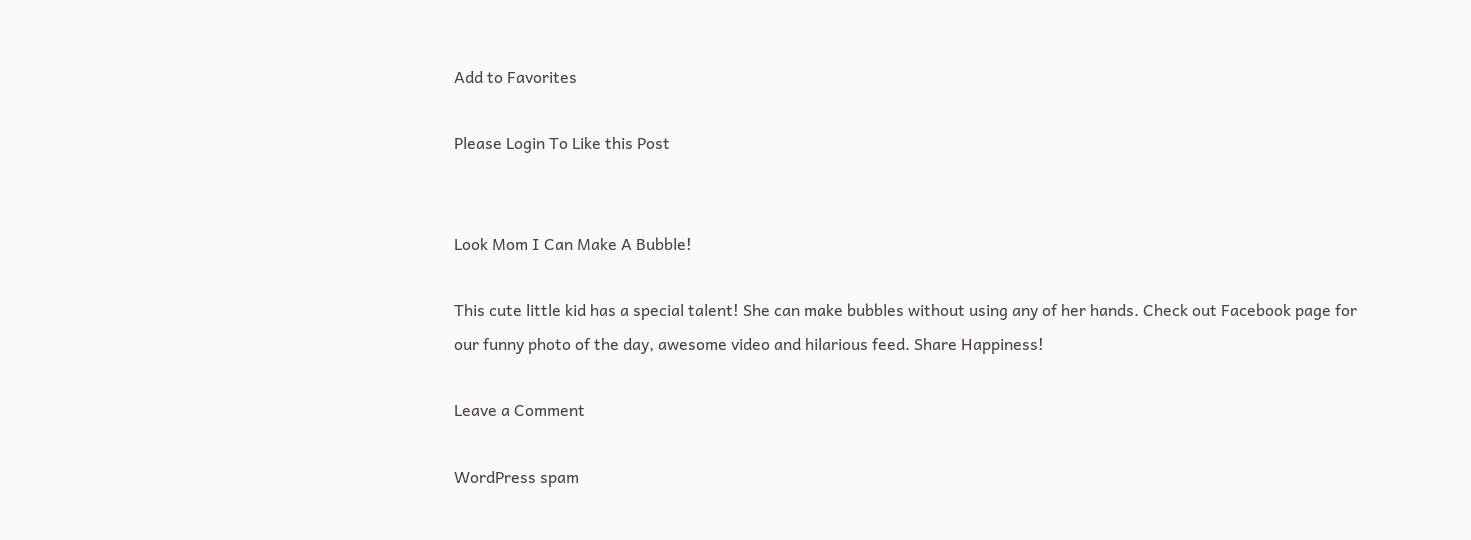Add to Favorites

Please Login To Like this Post


Look Mom I Can Make A Bubble!

This cute little kid has a special talent! She can make bubbles without using any of her hands. Check out Facebook page for our funny photo of the day, awesome video and hilarious feed. Share Happiness!

Leave a Comment

WordPress spam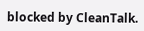blocked by CleanTalk.